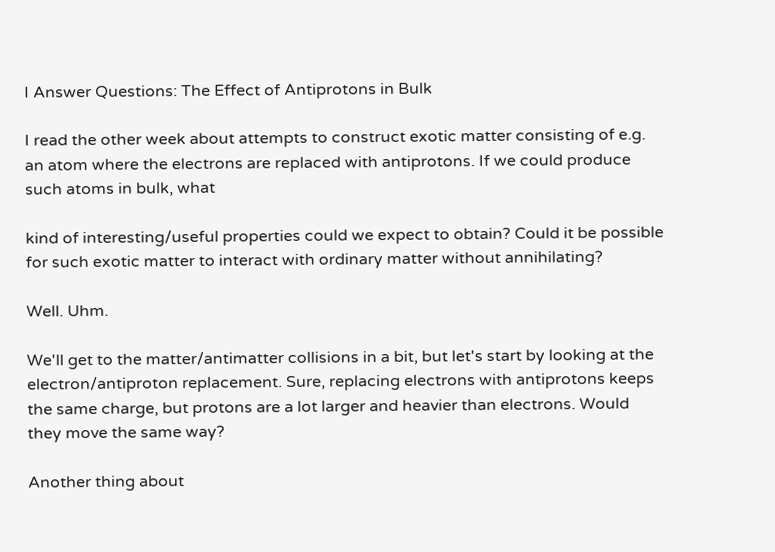I Answer Questions: The Effect of Antiprotons in Bulk

I read the other week about attempts to construct exotic matter consisting of e.g. an atom where the electrons are replaced with antiprotons. If we could produce such atoms in bulk, what

kind of interesting/useful properties could we expect to obtain? Could it be possible for such exotic matter to interact with ordinary matter without annihilating?

Well. Uhm.

We'll get to the matter/antimatter collisions in a bit, but let's start by looking at the electron/antiproton replacement. Sure, replacing electrons with antiprotons keeps the same charge, but protons are a lot larger and heavier than electrons. Would they move the same way?

Another thing about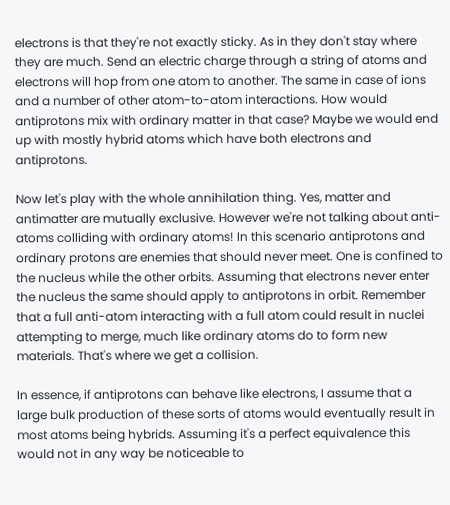electrons is that they're not exactly sticky. As in they don't stay where they are much. Send an electric charge through a string of atoms and electrons will hop from one atom to another. The same in case of ions and a number of other atom-to-atom interactions. How would antiprotons mix with ordinary matter in that case? Maybe we would end up with mostly hybrid atoms which have both electrons and antiprotons.

Now let's play with the whole annihilation thing. Yes, matter and antimatter are mutually exclusive. However we're not talking about anti-atoms colliding with ordinary atoms! In this scenario antiprotons and ordinary protons are enemies that should never meet. One is confined to the nucleus while the other orbits. Assuming that electrons never enter the nucleus the same should apply to antiprotons in orbit. Remember that a full anti-atom interacting with a full atom could result in nuclei attempting to merge, much like ordinary atoms do to form new materials. That's where we get a collision.

In essence, if antiprotons can behave like electrons, I assume that a large bulk production of these sorts of atoms would eventually result in most atoms being hybrids. Assuming it's a perfect equivalence this would not in any way be noticeable to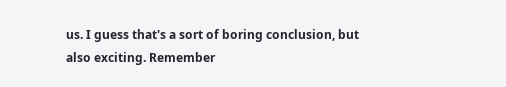us. I guess that's a sort of boring conclusion, but also exciting. Remember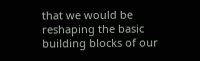that we would be reshaping the basic building blocks of our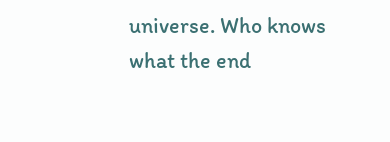universe. Who knows what the end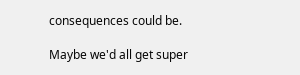consequences could be.

Maybe we'd all get super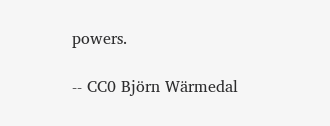powers.

-- CC0 Björn Wärmedal